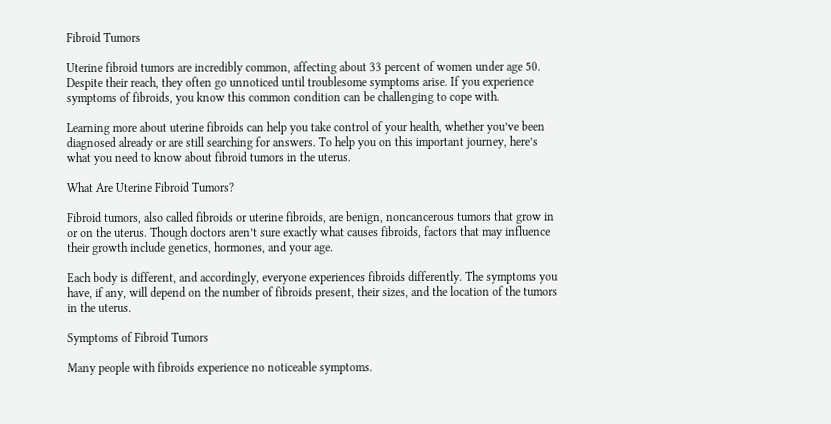Fibroid Tumors

Uterine fibroid tumors are incredibly common, affecting about 33 percent of women under age 50. Despite their reach, they often go unnoticed until troublesome symptoms arise. If you experience symptoms of fibroids, you know this common condition can be challenging to cope with.

Learning more about uterine fibroids can help you take control of your health, whether you’ve been diagnosed already or are still searching for answers. To help you on this important journey, here’s what you need to know about fibroid tumors in the uterus.

What Are Uterine Fibroid Tumors?

Fibroid tumors, also called fibroids or uterine fibroids, are benign, noncancerous tumors that grow in or on the uterus. Though doctors aren’t sure exactly what causes fibroids, factors that may influence their growth include genetics, hormones, and your age.

Each body is different, and accordingly, everyone experiences fibroids differently. The symptoms you have, if any, will depend on the number of fibroids present, their sizes, and the location of the tumors in the uterus.

Symptoms of Fibroid Tumors

Many people with fibroids experience no noticeable symptoms.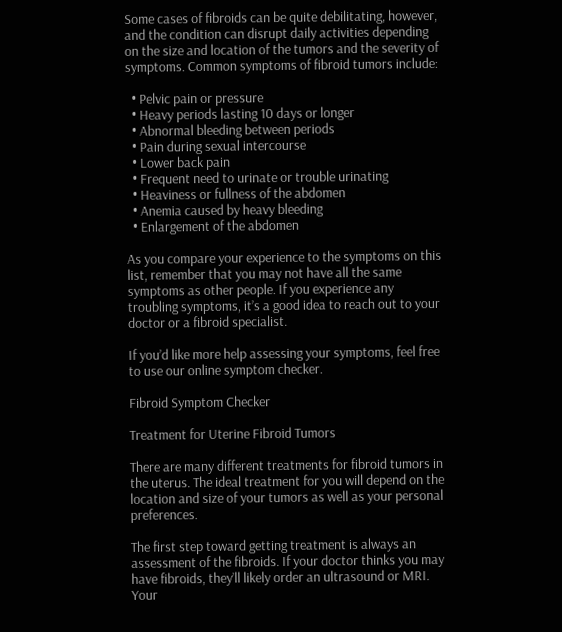Some cases of fibroids can be quite debilitating, however, and the condition can disrupt daily activities depending on the size and location of the tumors and the severity of symptoms. Common symptoms of fibroid tumors include:

  • Pelvic pain or pressure
  • Heavy periods lasting 10 days or longer
  • Abnormal bleeding between periods
  • Pain during sexual intercourse
  • Lower back pain
  • Frequent need to urinate or trouble urinating
  • Heaviness or fullness of the abdomen
  • Anemia caused by heavy bleeding
  • Enlargement of the abdomen

As you compare your experience to the symptoms on this list, remember that you may not have all the same symptoms as other people. If you experience any troubling symptoms, it’s a good idea to reach out to your doctor or a fibroid specialist.

If you’d like more help assessing your symptoms, feel free to use our online symptom checker.

Fibroid Symptom Checker

Treatment for Uterine Fibroid Tumors

There are many different treatments for fibroid tumors in the uterus. The ideal treatment for you will depend on the location and size of your tumors as well as your personal preferences.

The first step toward getting treatment is always an assessment of the fibroids. If your doctor thinks you may have fibroids, they’ll likely order an ultrasound or MRI. Your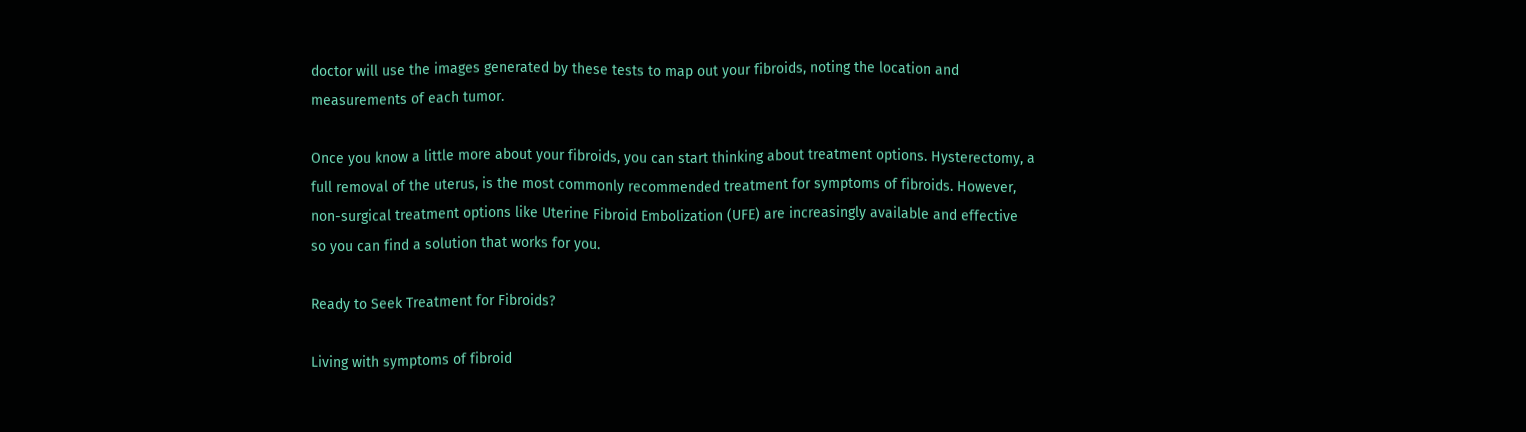doctor will use the images generated by these tests to map out your fibroids, noting the location and measurements of each tumor.

Once you know a little more about your fibroids, you can start thinking about treatment options. Hysterectomy, a full removal of the uterus, is the most commonly recommended treatment for symptoms of fibroids. However, non-surgical treatment options like Uterine Fibroid Embolization (UFE) are increasingly available and effective so you can find a solution that works for you.

Ready to Seek Treatment for Fibroids?

Living with symptoms of fibroid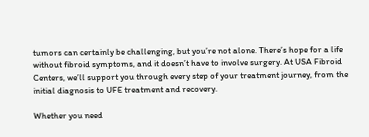tumors can certainly be challenging, but you’re not alone. There’s hope for a life without fibroid symptoms, and it doesn’t have to involve surgery. At USA Fibroid Centers, we’ll support you through every step of your treatment journey, from the initial diagnosis to UFE treatment and recovery.

Whether you need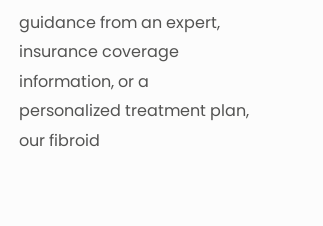guidance from an expert, insurance coverage information, or a personalized treatment plan, our fibroid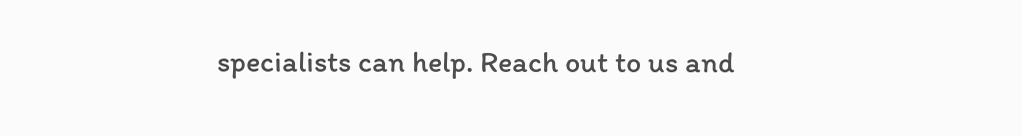specialists can help. Reach out to us and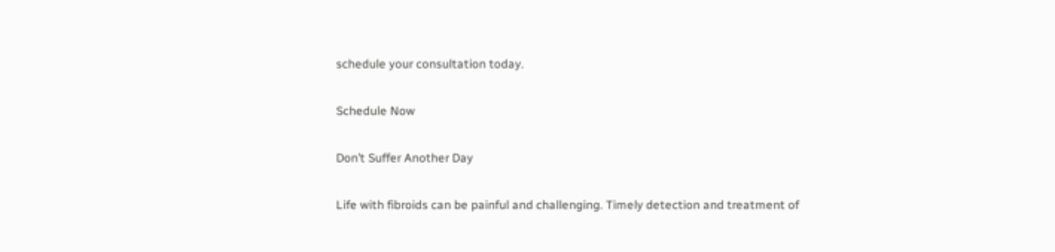schedule your consultation today.

Schedule Now

Don’t Suffer Another Day

Life with fibroids can be painful and challenging. Timely detection and treatment of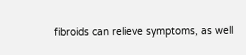fibroids can relieve symptoms, as well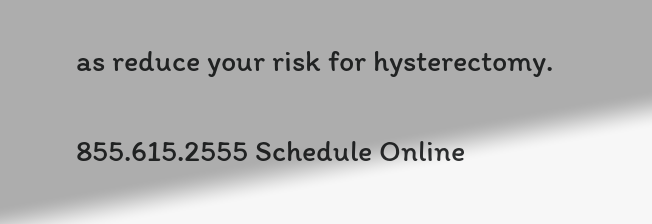as reduce your risk for hysterectomy.

855.615.2555 Schedule Online